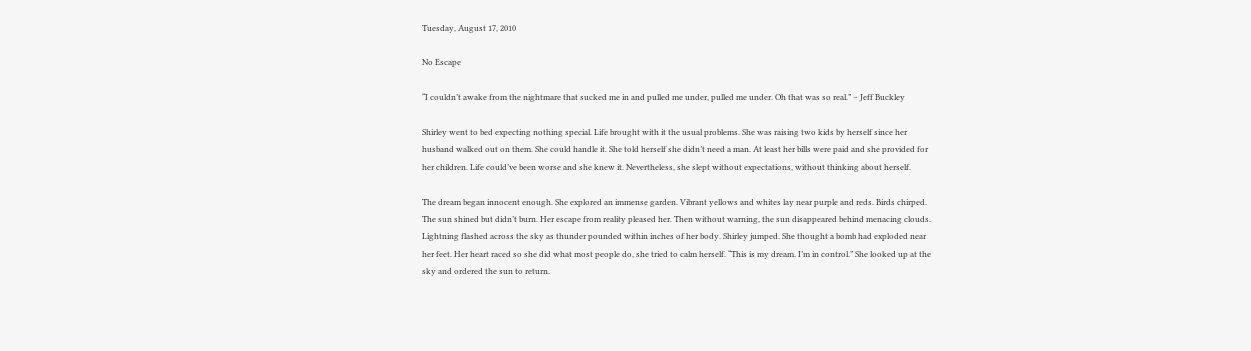Tuesday, August 17, 2010

No Escape

“I couldn’t awake from the nightmare that sucked me in and pulled me under, pulled me under. Oh that was so real.” – Jeff Buckley

Shirley went to bed expecting nothing special. Life brought with it the usual problems. She was raising two kids by herself since her husband walked out on them. She could handle it. She told herself she didn’t need a man. At least her bills were paid and she provided for her children. Life could’ve been worse and she knew it. Nevertheless, she slept without expectations, without thinking about herself.

The dream began innocent enough. She explored an immense garden. Vibrant yellows and whites lay near purple and reds. Birds chirped. The sun shined but didn’t burn. Her escape from reality pleased her. Then without warning, the sun disappeared behind menacing clouds. Lightning flashed across the sky as thunder pounded within inches of her body. Shirley jumped. She thought a bomb had exploded near her feet. Her heart raced so she did what most people do, she tried to calm herself. “This is my dream. I’m in control.” She looked up at the sky and ordered the sun to return.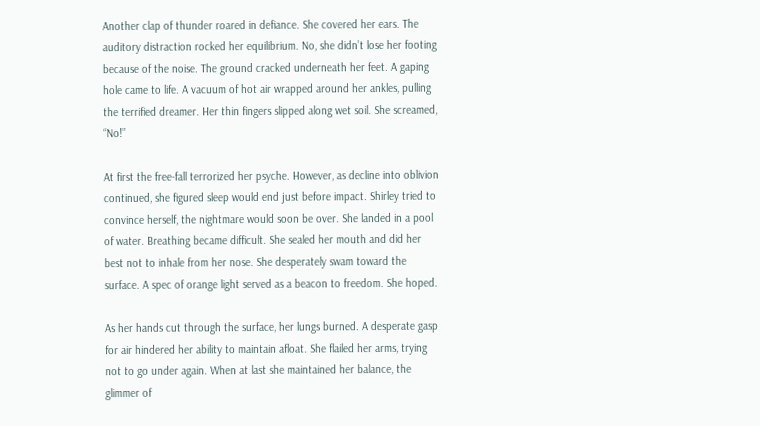Another clap of thunder roared in defiance. She covered her ears. The auditory distraction rocked her equilibrium. No, she didn’t lose her footing because of the noise. The ground cracked underneath her feet. A gaping hole came to life. A vacuum of hot air wrapped around her ankles, pulling the terrified dreamer. Her thin fingers slipped along wet soil. She screamed, “No!”

At first the free-fall terrorized her psyche. However, as decline into oblivion continued, she figured sleep would end just before impact. Shirley tried to convince herself, the nightmare would soon be over. She landed in a pool of water. Breathing became difficult. She sealed her mouth and did her best not to inhale from her nose. She desperately swam toward the surface. A spec of orange light served as a beacon to freedom. She hoped.

As her hands cut through the surface, her lungs burned. A desperate gasp for air hindered her ability to maintain afloat. She flailed her arms, trying not to go under again. When at last she maintained her balance, the glimmer of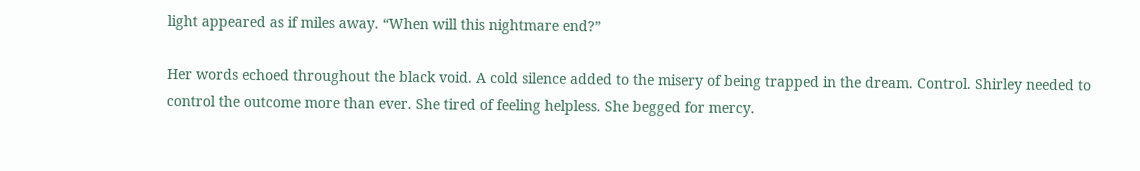light appeared as if miles away. “When will this nightmare end?”

Her words echoed throughout the black void. A cold silence added to the misery of being trapped in the dream. Control. Shirley needed to control the outcome more than ever. She tired of feeling helpless. She begged for mercy.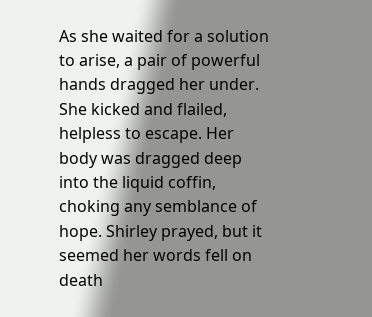As she waited for a solution to arise, a pair of powerful hands dragged her under. She kicked and flailed, helpless to escape. Her body was dragged deep into the liquid coffin, choking any semblance of hope. Shirley prayed, but it seemed her words fell on death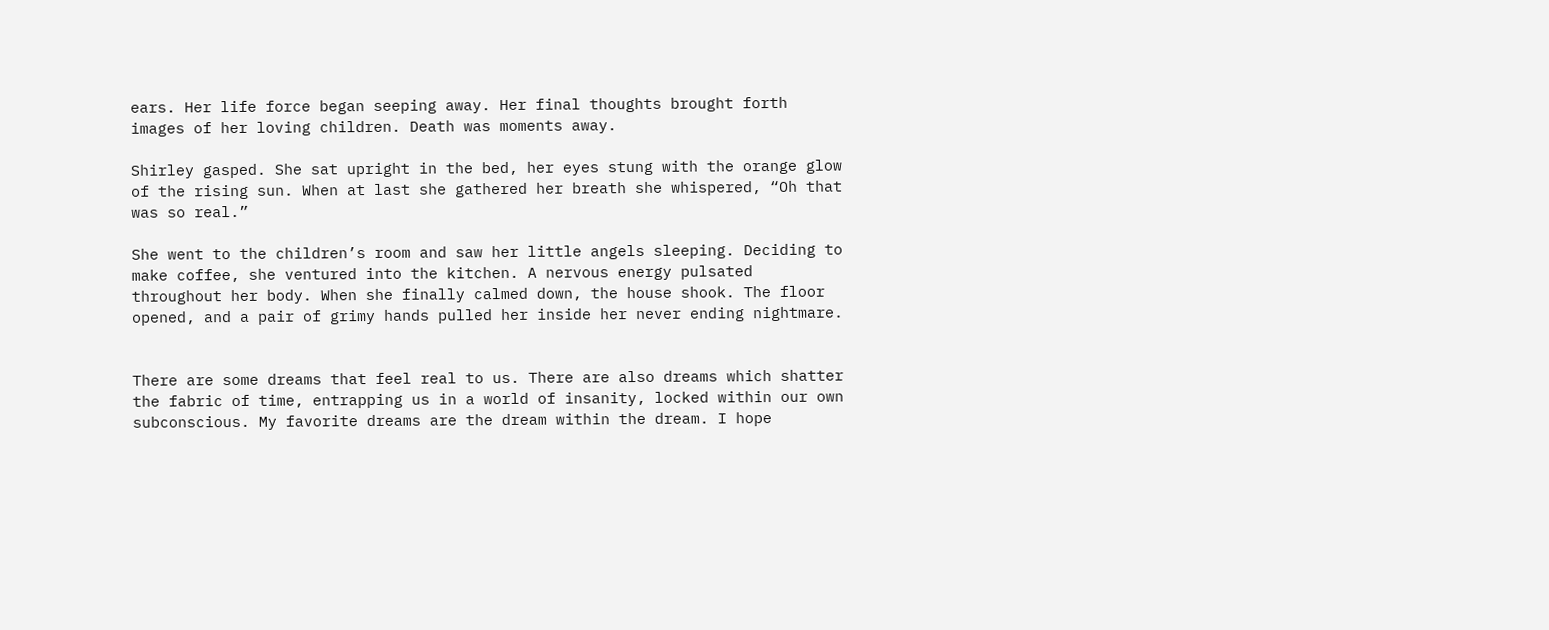ears. Her life force began seeping away. Her final thoughts brought forth images of her loving children. Death was moments away.

Shirley gasped. She sat upright in the bed, her eyes stung with the orange glow of the rising sun. When at last she gathered her breath she whispered, “Oh that was so real.”

She went to the children’s room and saw her little angels sleeping. Deciding to make coffee, she ventured into the kitchen. A nervous energy pulsated throughout her body. When she finally calmed down, the house shook. The floor opened, and a pair of grimy hands pulled her inside her never ending nightmare.


There are some dreams that feel real to us. There are also dreams which shatter the fabric of time, entrapping us in a world of insanity, locked within our own subconscious. My favorite dreams are the dream within the dream. I hope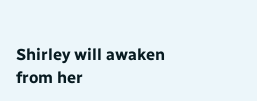Shirley will awaken from her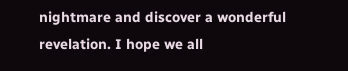nightmare and discover a wonderful revelation. I hope we all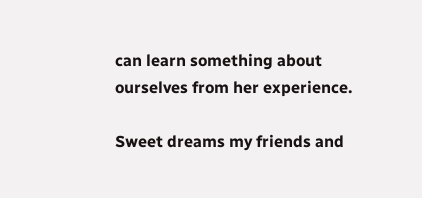can learn something about ourselves from her experience.

Sweet dreams my friends and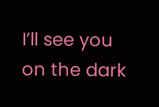I’ll see you on the dark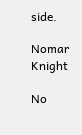side.

Nomar Knight

No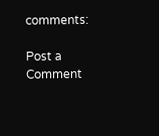comments:

Post a Comment